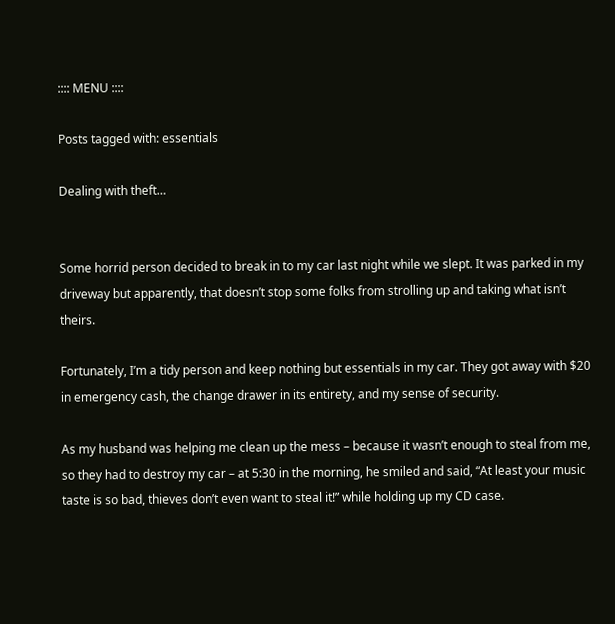:::: MENU ::::

Posts tagged with: essentials

Dealing with theft…


Some horrid person decided to break in to my car last night while we slept. It was parked in my driveway but apparently, that doesn’t stop some folks from strolling up and taking what isn’t theirs.

Fortunately, I’m a tidy person and keep nothing but essentials in my car. They got away with $20 in emergency cash, the change drawer in its entirety, and my sense of security.

As my husband was helping me clean up the mess – because it wasn’t enough to steal from me, so they had to destroy my car – at 5:30 in the morning, he smiled and said, “At least your music taste is so bad, thieves don’t even want to steal it!” while holding up my CD case.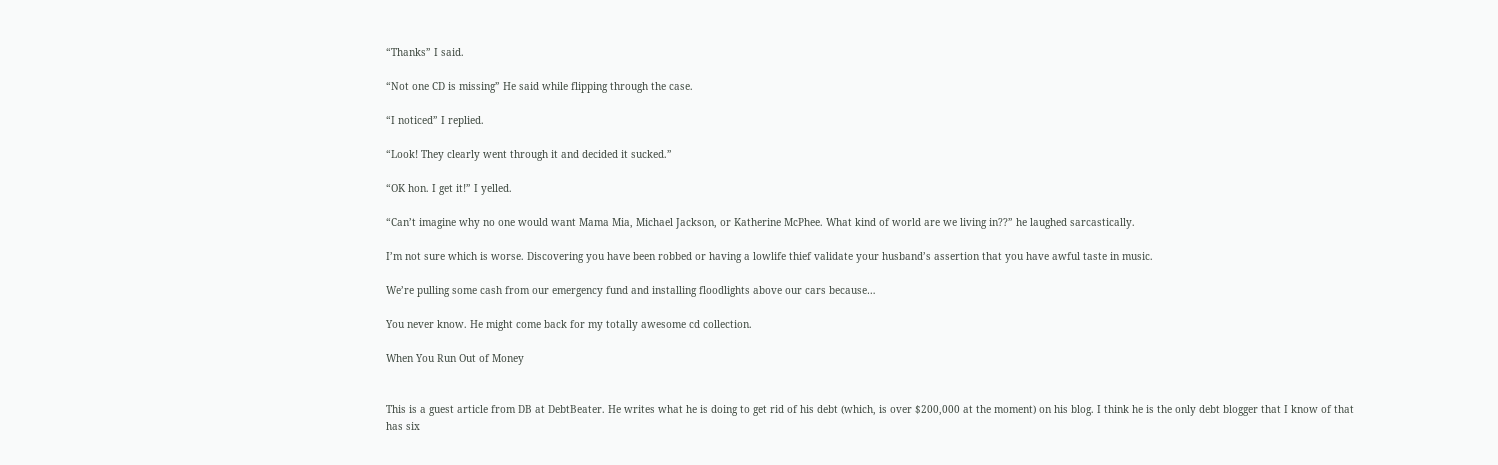“Thanks” I said.

“Not one CD is missing” He said while flipping through the case.

“I noticed” I replied.

“Look! They clearly went through it and decided it sucked.”

“OK hon. I get it!” I yelled.

“Can’t imagine why no one would want Mama Mia, Michael Jackson, or Katherine McPhee. What kind of world are we living in??” he laughed sarcastically.

I’m not sure which is worse. Discovering you have been robbed or having a lowlife thief validate your husband’s assertion that you have awful taste in music.

We’re pulling some cash from our emergency fund and installing floodlights above our cars because…

You never know. He might come back for my totally awesome cd collection.

When You Run Out of Money


This is a guest article from DB at DebtBeater. He writes what he is doing to get rid of his debt (which, is over $200,000 at the moment) on his blog. I think he is the only debt blogger that I know of that has six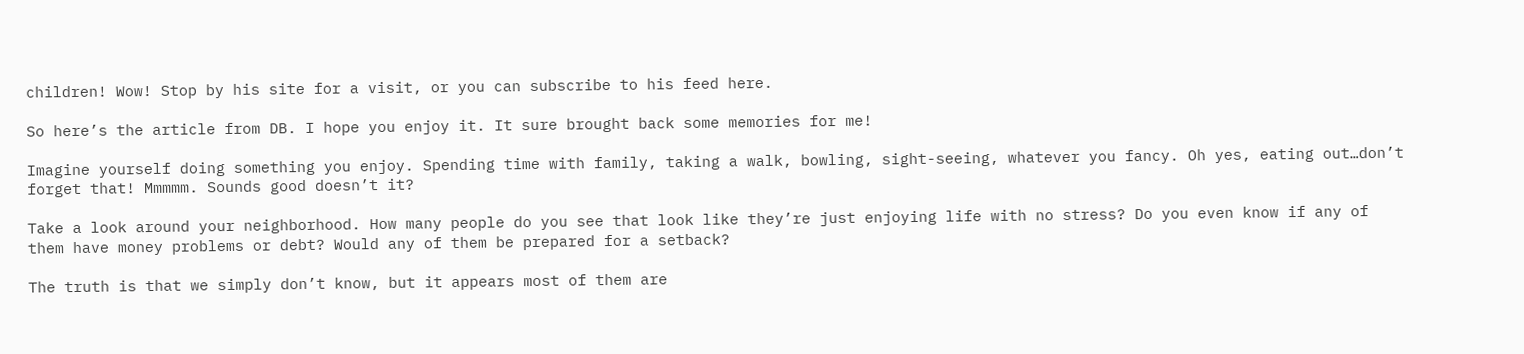children! Wow! Stop by his site for a visit, or you can subscribe to his feed here.

So here’s the article from DB. I hope you enjoy it. It sure brought back some memories for me!

Imagine yourself doing something you enjoy. Spending time with family, taking a walk, bowling, sight-seeing, whatever you fancy. Oh yes, eating out…don’t forget that! Mmmmm. Sounds good doesn’t it?

Take a look around your neighborhood. How many people do you see that look like they’re just enjoying life with no stress? Do you even know if any of them have money problems or debt? Would any of them be prepared for a setback?

The truth is that we simply don’t know, but it appears most of them are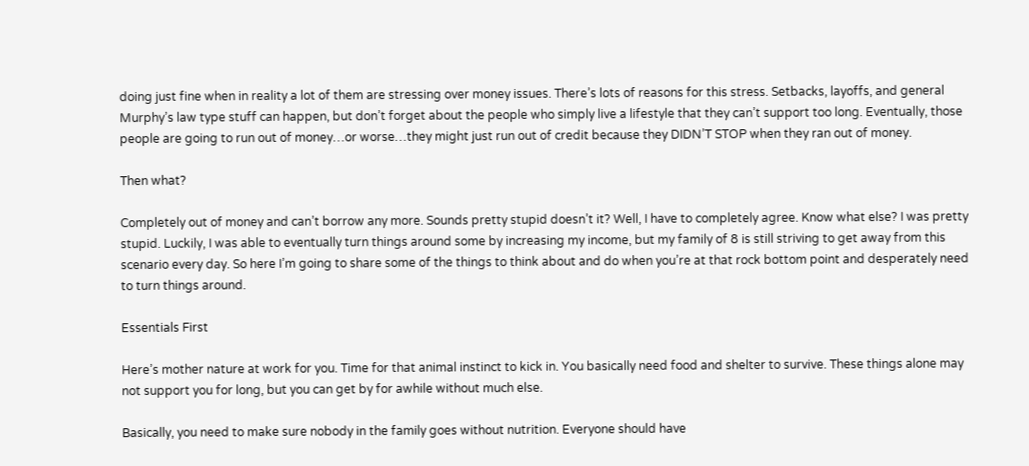doing just fine when in reality a lot of them are stressing over money issues. There’s lots of reasons for this stress. Setbacks, layoffs, and general Murphy’s law type stuff can happen, but don’t forget about the people who simply live a lifestyle that they can’t support too long. Eventually, those people are going to run out of money…or worse…they might just run out of credit because they DIDN’T STOP when they ran out of money.

Then what?

Completely out of money and can’t borrow any more. Sounds pretty stupid doesn’t it? Well, I have to completely agree. Know what else? I was pretty stupid. Luckily, I was able to eventually turn things around some by increasing my income, but my family of 8 is still striving to get away from this scenario every day. So here I’m going to share some of the things to think about and do when you’re at that rock bottom point and desperately need to turn things around.

Essentials First

Here’s mother nature at work for you. Time for that animal instinct to kick in. You basically need food and shelter to survive. These things alone may not support you for long, but you can get by for awhile without much else.

Basically, you need to make sure nobody in the family goes without nutrition. Everyone should have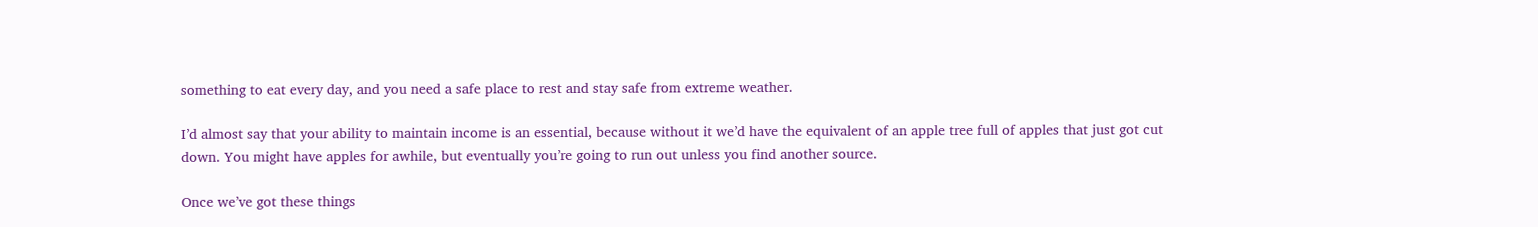something to eat every day, and you need a safe place to rest and stay safe from extreme weather.

I’d almost say that your ability to maintain income is an essential, because without it we’d have the equivalent of an apple tree full of apples that just got cut down. You might have apples for awhile, but eventually you’re going to run out unless you find another source.

Once we’ve got these things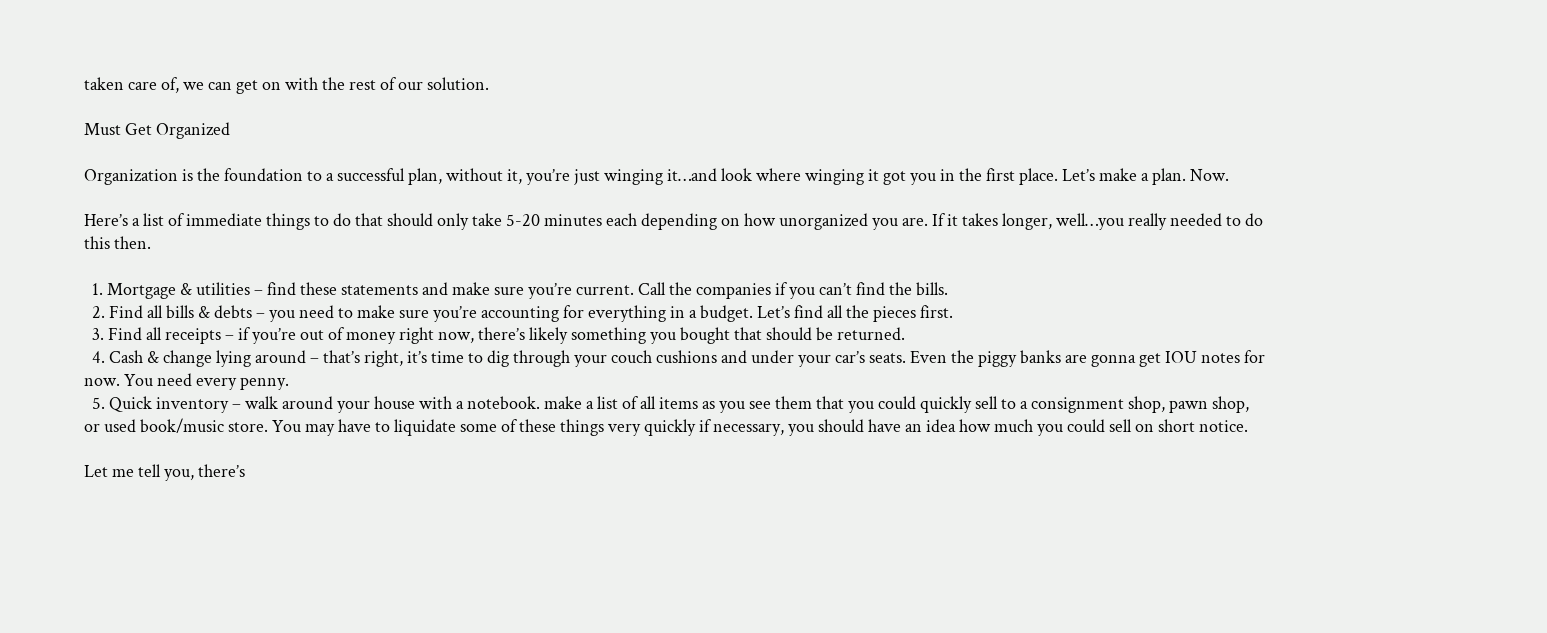taken care of, we can get on with the rest of our solution.

Must Get Organized

Organization is the foundation to a successful plan, without it, you’re just winging it…and look where winging it got you in the first place. Let’s make a plan. Now.

Here’s a list of immediate things to do that should only take 5-20 minutes each depending on how unorganized you are. If it takes longer, well…you really needed to do this then.

  1. Mortgage & utilities – find these statements and make sure you’re current. Call the companies if you can’t find the bills.
  2. Find all bills & debts – you need to make sure you’re accounting for everything in a budget. Let’s find all the pieces first.
  3. Find all receipts – if you’re out of money right now, there’s likely something you bought that should be returned.
  4. Cash & change lying around – that’s right, it’s time to dig through your couch cushions and under your car’s seats. Even the piggy banks are gonna get IOU notes for now. You need every penny.
  5. Quick inventory – walk around your house with a notebook. make a list of all items as you see them that you could quickly sell to a consignment shop, pawn shop, or used book/music store. You may have to liquidate some of these things very quickly if necessary, you should have an idea how much you could sell on short notice.

Let me tell you, there’s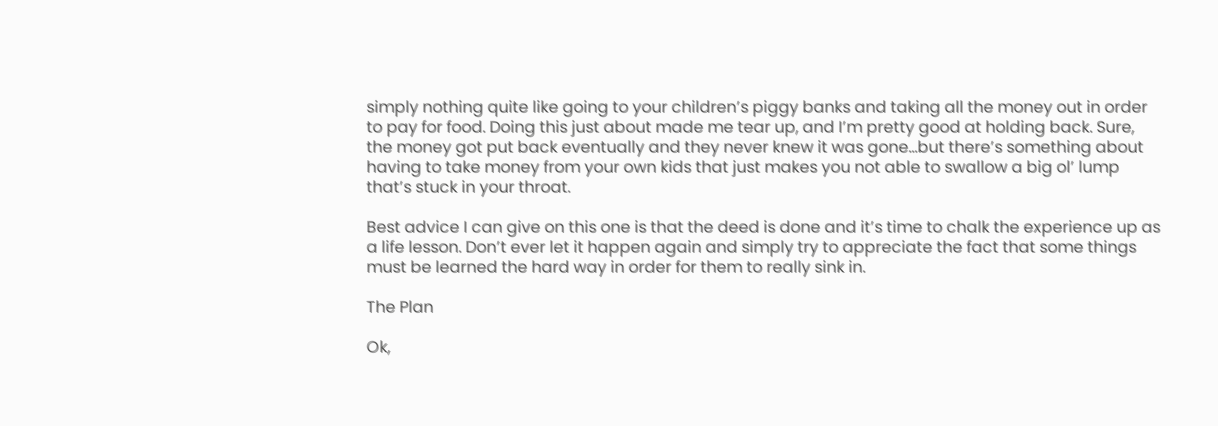simply nothing quite like going to your children’s piggy banks and taking all the money out in order to pay for food. Doing this just about made me tear up, and I’m pretty good at holding back. Sure, the money got put back eventually and they never knew it was gone…but there’s something about having to take money from your own kids that just makes you not able to swallow a big ol’ lump that’s stuck in your throat.

Best advice I can give on this one is that the deed is done and it’s time to chalk the experience up as a life lesson. Don’t ever let it happen again and simply try to appreciate the fact that some things must be learned the hard way in order for them to really sink in.

The Plan

Ok,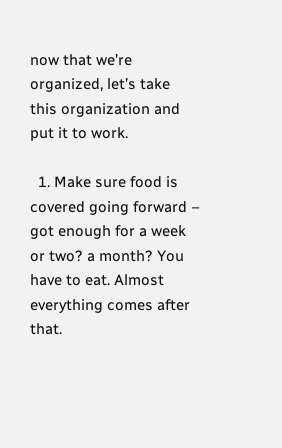now that we’re organized, let’s take this organization and put it to work.

  1. Make sure food is covered going forward – got enough for a week or two? a month? You have to eat. Almost everything comes after that.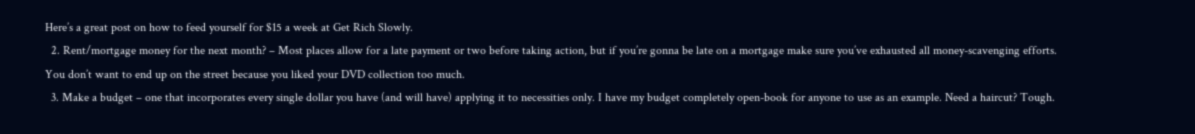Here’s a great post on how to feed yourself for $15 a week at Get Rich Slowly.
  2. Rent/mortgage money for the next month? – Most places allow for a late payment or two before taking action, but if you’re gonna be late on a mortgage make sure you’ve exhausted all money-scavenging efforts. You don’t want to end up on the street because you liked your DVD collection too much.
  3. Make a budget – one that incorporates every single dollar you have (and will have) applying it to necessities only. I have my budget completely open-book for anyone to use as an example. Need a haircut? Tough.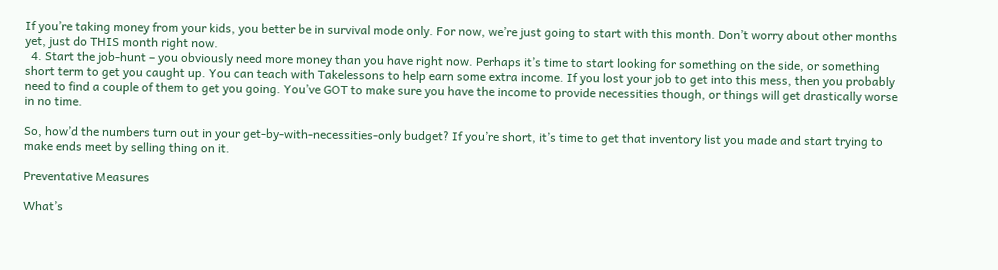If you’re taking money from your kids, you better be in survival mode only. For now, we’re just going to start with this month. Don’t worry about other months yet, just do THIS month right now.
  4. Start the job-hunt – you obviously need more money than you have right now. Perhaps it’s time to start looking for something on the side, or something short term to get you caught up. You can teach with Takelessons to help earn some extra income. If you lost your job to get into this mess, then you probably need to find a couple of them to get you going. You’ve GOT to make sure you have the income to provide necessities though, or things will get drastically worse in no time.

So, how’d the numbers turn out in your get-by-with-necessities-only budget? If you’re short, it’s time to get that inventory list you made and start trying to make ends meet by selling thing on it.

Preventative Measures

What’s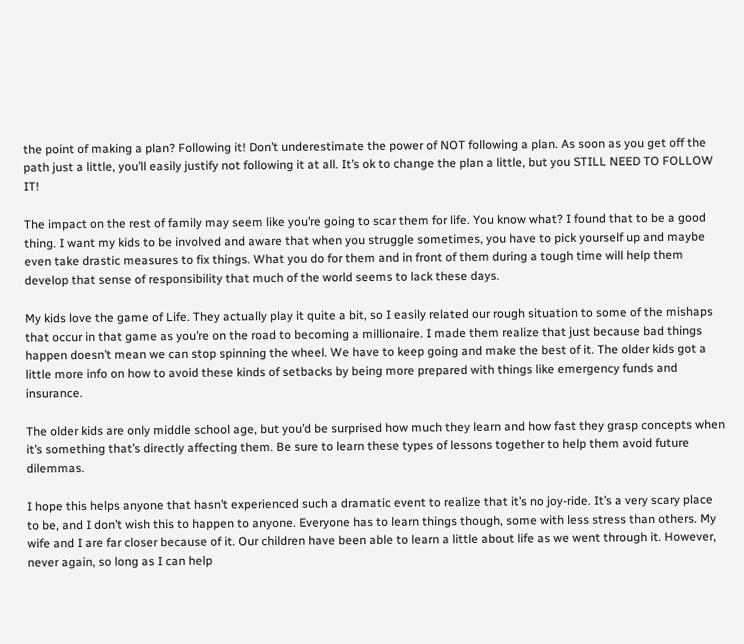the point of making a plan? Following it! Don’t underestimate the power of NOT following a plan. As soon as you get off the path just a little, you’ll easily justify not following it at all. It’s ok to change the plan a little, but you STILL NEED TO FOLLOW IT!

The impact on the rest of family may seem like you’re going to scar them for life. You know what? I found that to be a good thing. I want my kids to be involved and aware that when you struggle sometimes, you have to pick yourself up and maybe even take drastic measures to fix things. What you do for them and in front of them during a tough time will help them develop that sense of responsibility that much of the world seems to lack these days.

My kids love the game of Life. They actually play it quite a bit, so I easily related our rough situation to some of the mishaps that occur in that game as you’re on the road to becoming a millionaire. I made them realize that just because bad things happen doesn’t mean we can stop spinning the wheel. We have to keep going and make the best of it. The older kids got a little more info on how to avoid these kinds of setbacks by being more prepared with things like emergency funds and insurance.

The older kids are only middle school age, but you’d be surprised how much they learn and how fast they grasp concepts when it’s something that’s directly affecting them. Be sure to learn these types of lessons together to help them avoid future dilemmas.

I hope this helps anyone that hasn’t experienced such a dramatic event to realize that it’s no joy-ride. It’s a very scary place to be, and I don’t wish this to happen to anyone. Everyone has to learn things though, some with less stress than others. My wife and I are far closer because of it. Our children have been able to learn a little about life as we went through it. However, never again, so long as I can help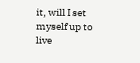it, will I set myself up to live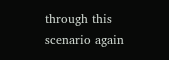through this scenario again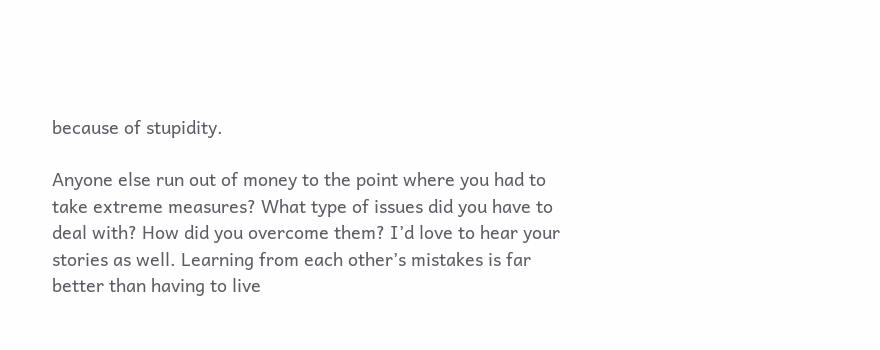because of stupidity.

Anyone else run out of money to the point where you had to take extreme measures? What type of issues did you have to deal with? How did you overcome them? I’d love to hear your stories as well. Learning from each other’s mistakes is far better than having to live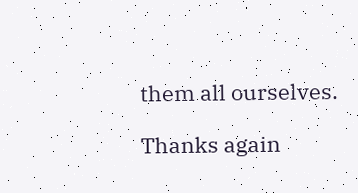them all ourselves.

Thanks again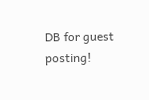DB for guest posting!